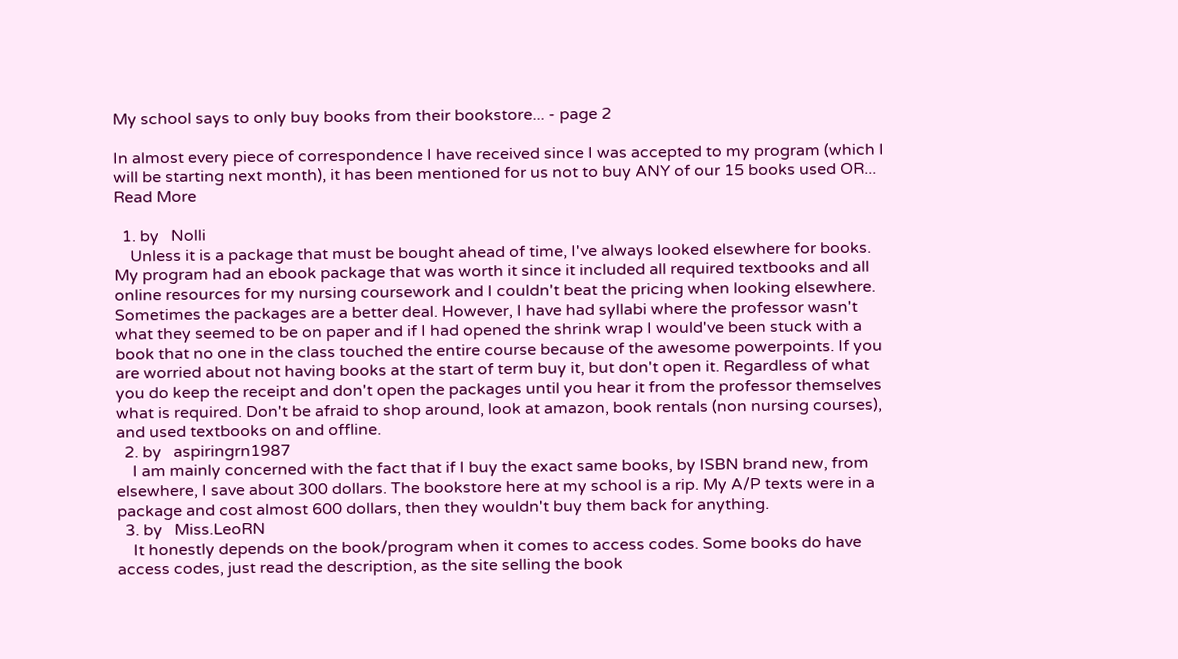My school says to only buy books from their bookstore... - page 2

In almost every piece of correspondence I have received since I was accepted to my program (which I will be starting next month), it has been mentioned for us not to buy ANY of our 15 books used OR... Read More

  1. by   Nolli
    Unless it is a package that must be bought ahead of time, I've always looked elsewhere for books. My program had an ebook package that was worth it since it included all required textbooks and all online resources for my nursing coursework and I couldn't beat the pricing when looking elsewhere. Sometimes the packages are a better deal. However, I have had syllabi where the professor wasn't what they seemed to be on paper and if I had opened the shrink wrap I would've been stuck with a book that no one in the class touched the entire course because of the awesome powerpoints. If you are worried about not having books at the start of term buy it, but don't open it. Regardless of what you do keep the receipt and don't open the packages until you hear it from the professor themselves what is required. Don't be afraid to shop around, look at amazon, book rentals (non nursing courses), and used textbooks on and offline.
  2. by   aspiringrn1987
    I am mainly concerned with the fact that if I buy the exact same books, by ISBN brand new, from elsewhere, I save about 300 dollars. The bookstore here at my school is a rip. My A/P texts were in a package and cost almost 600 dollars, then they wouldn't buy them back for anything.
  3. by   Miss.LeoRN
    It honestly depends on the book/program when it comes to access codes. Some books do have access codes, just read the description, as the site selling the book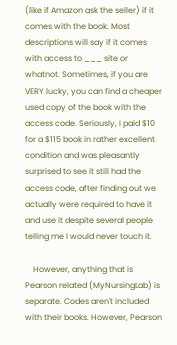(like if Amazon ask the seller) if it comes with the book. Most descriptions will say if it comes with access to ___ site or whatnot. Sometimes, if you are VERY lucky, you can find a cheaper used copy of the book with the access code. Seriously, I paid $10 for a $115 book in rather excellent condition and was pleasantly surprised to see it still had the access code, after finding out we actually were required to have it and use it despite several people telling me I would never touch it.

    However, anything that is Pearson related (MyNursingLab) is separate. Codes aren't included with their books. However, Pearson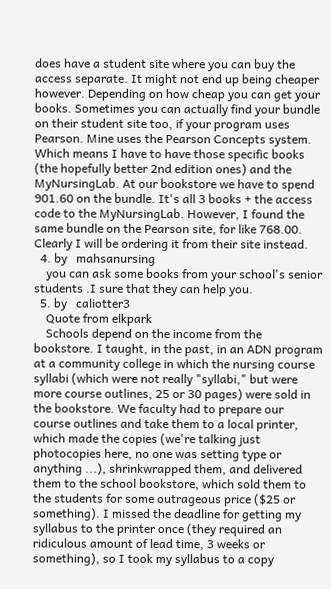does have a student site where you can buy the access separate. It might not end up being cheaper however. Depending on how cheap you can get your books. Sometimes you can actually find your bundle on their student site too, if your program uses Pearson. Mine uses the Pearson Concepts system. Which means I have to have those specific books (the hopefully better 2nd edition ones) and the MyNursingLab. At our bookstore we have to spend 901.60 on the bundle. It's all 3 books + the access code to the MyNursingLab. However, I found the same bundle on the Pearson site, for like 768.00. Clearly I will be ordering it from their site instead.
  4. by   mahsanursing
    you can ask some books from your school's senior students .I sure that they can help you.
  5. by   caliotter3
    Quote from elkpark
    Schools depend on the income from the bookstore. I taught, in the past, in an ADN program at a community college in which the nursing course syllabi (which were not really "syllabi," but were more course outlines, 25 or 30 pages) were sold in the bookstore. We faculty had to prepare our course outlines and take them to a local printer, which made the copies (we're talking just photocopies here, no one was setting type or anything ...), shrinkwrapped them, and delivered them to the school bookstore, which sold them to the students for some outrageous price ($25 or something). I missed the deadline for getting my syllabus to the printer once (they required an ridiculous amount of lead time, 3 weeks or something), so I took my syllabus to a copy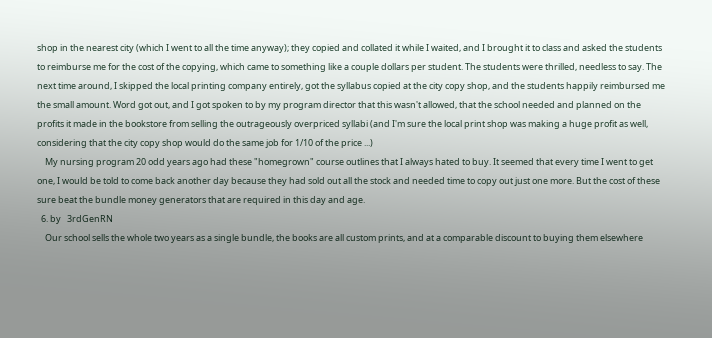shop in the nearest city (which I went to all the time anyway); they copied and collated it while I waited, and I brought it to class and asked the students to reimburse me for the cost of the copying, which came to something like a couple dollars per student. The students were thrilled, needless to say. The next time around, I skipped the local printing company entirely, got the syllabus copied at the city copy shop, and the students happily reimbursed me the small amount. Word got out, and I got spoken to by my program director that this wasn't allowed, that the school needed and planned on the profits it made in the bookstore from selling the outrageously overpriced syllabi (and I'm sure the local print shop was making a huge profit as well, considering that the city copy shop would do the same job for 1/10 of the price ...)
    My nursing program 20 odd years ago had these "homegrown" course outlines that I always hated to buy. It seemed that every time I went to get one, I would be told to come back another day because they had sold out all the stock and needed time to copy out just one more. But the cost of these sure beat the bundle money generators that are required in this day and age.
  6. by   3rdGenRN
    Our school sells the whole two years as a single bundle, the books are all custom prints, and at a comparable discount to buying them elsewhere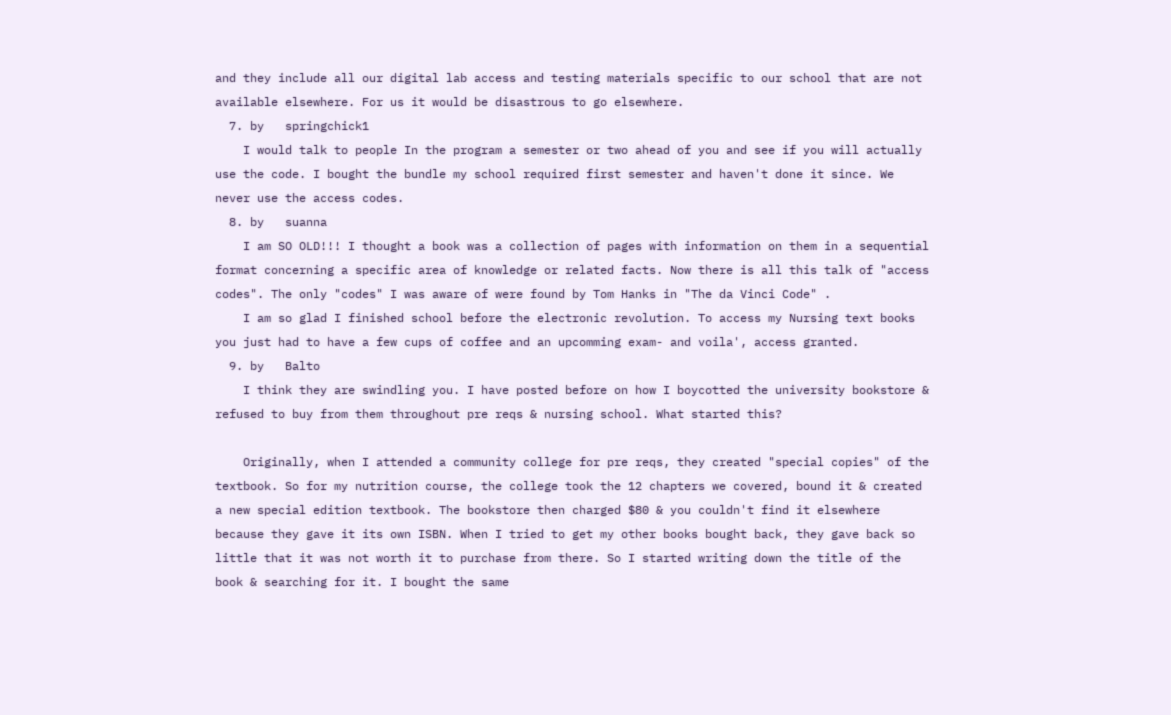and they include all our digital lab access and testing materials specific to our school that are not available elsewhere. For us it would be disastrous to go elsewhere.
  7. by   springchick1
    I would talk to people In the program a semester or two ahead of you and see if you will actually use the code. I bought the bundle my school required first semester and haven't done it since. We never use the access codes.
  8. by   suanna
    I am SO OLD!!! I thought a book was a collection of pages with information on them in a sequential format concerning a specific area of knowledge or related facts. Now there is all this talk of "access codes". The only "codes" I was aware of were found by Tom Hanks in "The da Vinci Code" .
    I am so glad I finished school before the electronic revolution. To access my Nursing text books you just had to have a few cups of coffee and an upcomming exam- and voila', access granted.
  9. by   Balto
    I think they are swindling you. I have posted before on how I boycotted the university bookstore & refused to buy from them throughout pre reqs & nursing school. What started this?

    Originally, when I attended a community college for pre reqs, they created "special copies" of the textbook. So for my nutrition course, the college took the 12 chapters we covered, bound it & created a new special edition textbook. The bookstore then charged $80 & you couldn't find it elsewhere because they gave it its own ISBN. When I tried to get my other books bought back, they gave back so little that it was not worth it to purchase from there. So I started writing down the title of the book & searching for it. I bought the same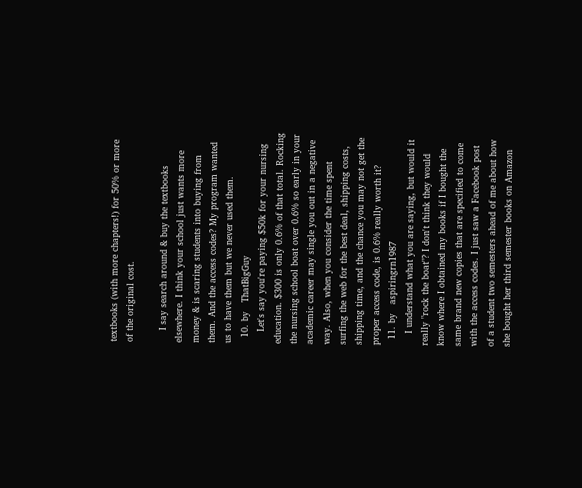textbooks (with more chapters!) for 50% or more of the original cost.

    I say search around & buy the textbooks elsewhere. I think your school just wants more money & is scaring students into buying from them. And the access codes? My program wanted us to have them but we never used them.
  10. by   ThatBigGuy
    Let's say you're paying $50k for your nursing education. $300 is only 0.6% of that total. Rocking the nursing school boat over 0.6% so early in your academic career may single you out in a negative way. Also, when you consider the time spent surfing the web for the best deal, shipping costs, shipping time, and the chance you may not get the proper access code, is 0.6% really worth it?
  11. by   aspiringrn1987
    I understand what you are saying, but would it really "rock the boat"? I don't think they would know where I obtained my books if I bought the same brand new copies that are specified to come with the access codes. I just saw a Facebook post of a student two semesters ahead of me about how she bought her third semester books on Amazon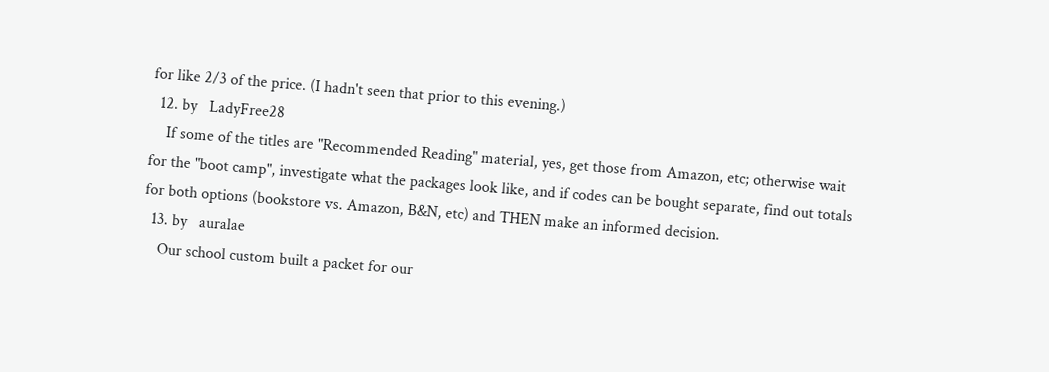for like 2/3 of the price. (I hadn't seen that prior to this evening.)
  12. by   LadyFree28
    If some of the titles are "Recommended Reading" material, yes, get those from Amazon, etc; otherwise wait for the "boot camp", investigate what the packages look like, and if codes can be bought separate, find out totals for both options (bookstore vs. Amazon, B&N, etc) and THEN make an informed decision.
  13. by   auralae
    Our school custom built a packet for our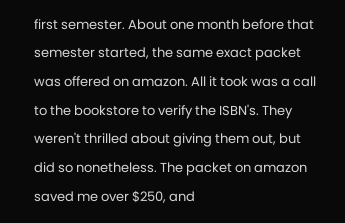first semester. About one month before that semester started, the same exact packet was offered on amazon. All it took was a call to the bookstore to verify the ISBN's. They weren't thrilled about giving them out, but did so nonetheless. The packet on amazon saved me over $250, and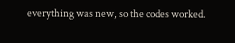everything was new, so the codes worked.